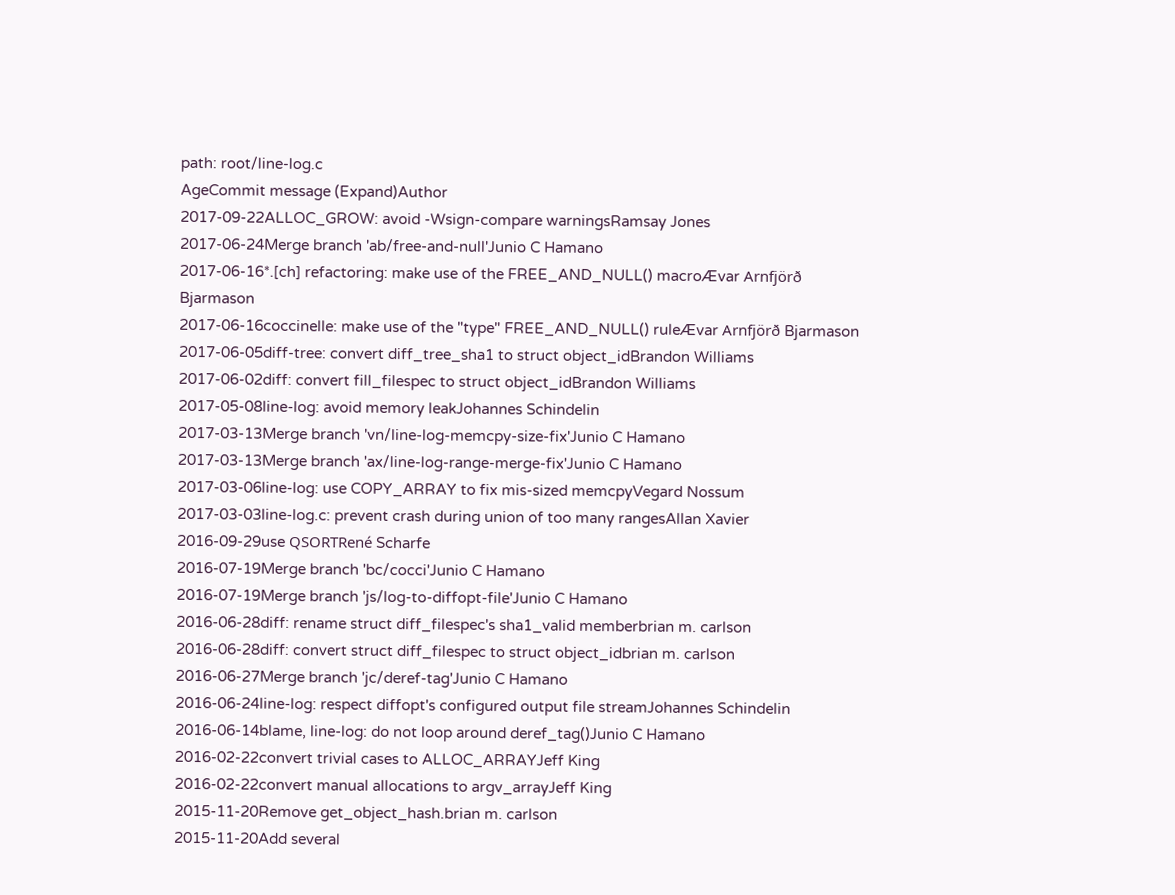path: root/line-log.c
AgeCommit message (Expand)Author
2017-09-22ALLOC_GROW: avoid -Wsign-compare warningsRamsay Jones
2017-06-24Merge branch 'ab/free-and-null'Junio C Hamano
2017-06-16*.[ch] refactoring: make use of the FREE_AND_NULL() macroÆvar Arnfjörð Bjarmason
2017-06-16coccinelle: make use of the "type" FREE_AND_NULL() ruleÆvar Arnfjörð Bjarmason
2017-06-05diff-tree: convert diff_tree_sha1 to struct object_idBrandon Williams
2017-06-02diff: convert fill_filespec to struct object_idBrandon Williams
2017-05-08line-log: avoid memory leakJohannes Schindelin
2017-03-13Merge branch 'vn/line-log-memcpy-size-fix'Junio C Hamano
2017-03-13Merge branch 'ax/line-log-range-merge-fix'Junio C Hamano
2017-03-06line-log: use COPY_ARRAY to fix mis-sized memcpyVegard Nossum
2017-03-03line-log.c: prevent crash during union of too many rangesAllan Xavier
2016-09-29use QSORTRené Scharfe
2016-07-19Merge branch 'bc/cocci'Junio C Hamano
2016-07-19Merge branch 'js/log-to-diffopt-file'Junio C Hamano
2016-06-28diff: rename struct diff_filespec's sha1_valid memberbrian m. carlson
2016-06-28diff: convert struct diff_filespec to struct object_idbrian m. carlson
2016-06-27Merge branch 'jc/deref-tag'Junio C Hamano
2016-06-24line-log: respect diffopt's configured output file streamJohannes Schindelin
2016-06-14blame, line-log: do not loop around deref_tag()Junio C Hamano
2016-02-22convert trivial cases to ALLOC_ARRAYJeff King
2016-02-22convert manual allocations to argv_arrayJeff King
2015-11-20Remove get_object_hash.brian m. carlson
2015-11-20Add several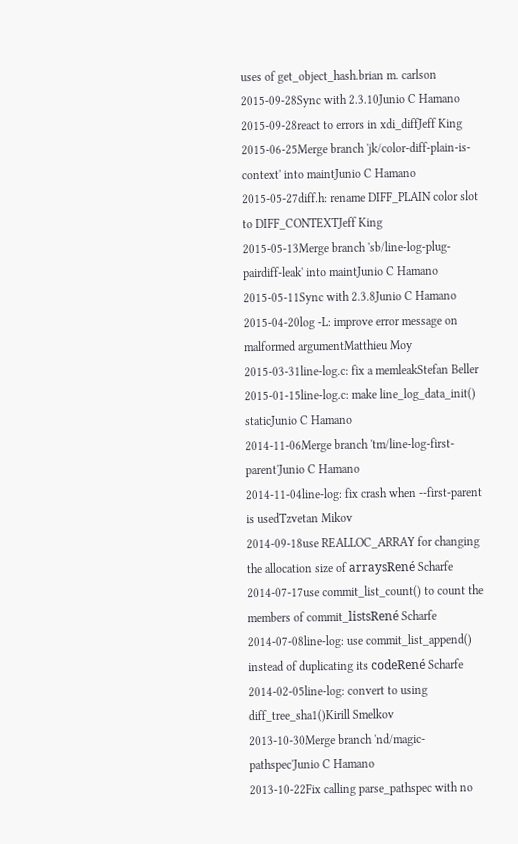uses of get_object_hash.brian m. carlson
2015-09-28Sync with 2.3.10Junio C Hamano
2015-09-28react to errors in xdi_diffJeff King
2015-06-25Merge branch 'jk/color-diff-plain-is-context' into maintJunio C Hamano
2015-05-27diff.h: rename DIFF_PLAIN color slot to DIFF_CONTEXTJeff King
2015-05-13Merge branch 'sb/line-log-plug-pairdiff-leak' into maintJunio C Hamano
2015-05-11Sync with 2.3.8Junio C Hamano
2015-04-20log -L: improve error message on malformed argumentMatthieu Moy
2015-03-31line-log.c: fix a memleakStefan Beller
2015-01-15line-log.c: make line_log_data_init() staticJunio C Hamano
2014-11-06Merge branch 'tm/line-log-first-parent'Junio C Hamano
2014-11-04line-log: fix crash when --first-parent is usedTzvetan Mikov
2014-09-18use REALLOC_ARRAY for changing the allocation size of arraysRené Scharfe
2014-07-17use commit_list_count() to count the members of commit_listsRené Scharfe
2014-07-08line-log: use commit_list_append() instead of duplicating its codeRené Scharfe
2014-02-05line-log: convert to using diff_tree_sha1()Kirill Smelkov
2013-10-30Merge branch 'nd/magic-pathspec'Junio C Hamano
2013-10-22Fix calling parse_pathspec with no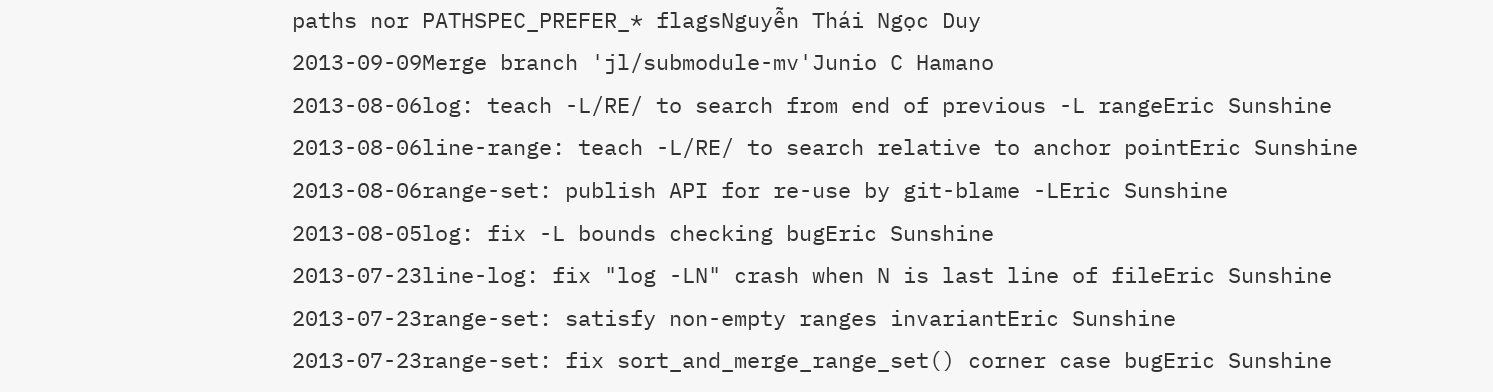paths nor PATHSPEC_PREFER_* flagsNguyễn Thái Ngọc Duy
2013-09-09Merge branch 'jl/submodule-mv'Junio C Hamano
2013-08-06log: teach -L/RE/ to search from end of previous -L rangeEric Sunshine
2013-08-06line-range: teach -L/RE/ to search relative to anchor pointEric Sunshine
2013-08-06range-set: publish API for re-use by git-blame -LEric Sunshine
2013-08-05log: fix -L bounds checking bugEric Sunshine
2013-07-23line-log: fix "log -LN" crash when N is last line of fileEric Sunshine
2013-07-23range-set: satisfy non-empty ranges invariantEric Sunshine
2013-07-23range-set: fix sort_and_merge_range_set() corner case bugEric Sunshine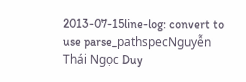2013-07-15line-log: convert to use parse_pathspecNguyễn Thái Ngọc Duy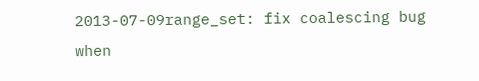2013-07-09range_set: fix coalescing bug when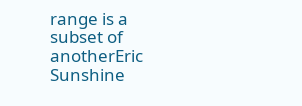range is a subset of anotherEric Sunshine